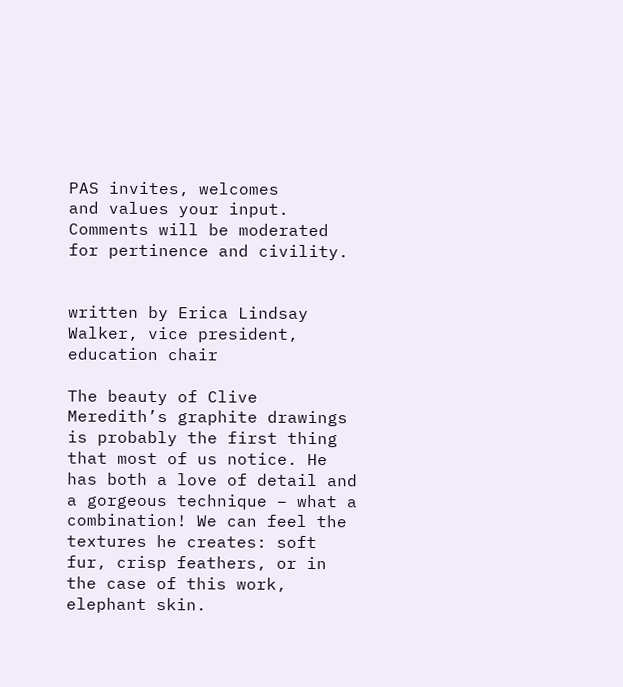PAS invites, welcomes
and values your input.
Comments will be moderated
for pertinence and civility.


written by Erica Lindsay Walker, vice president, education chair

The beauty of Clive Meredith’s graphite drawings is probably the first thing that most of us notice. He has both a love of detail and a gorgeous technique – what a combination! We can feel the textures he creates: soft fur, crisp feathers, or in the case of this work, elephant skin.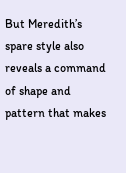But Meredith’s spare style also reveals a command of shape and pattern that makes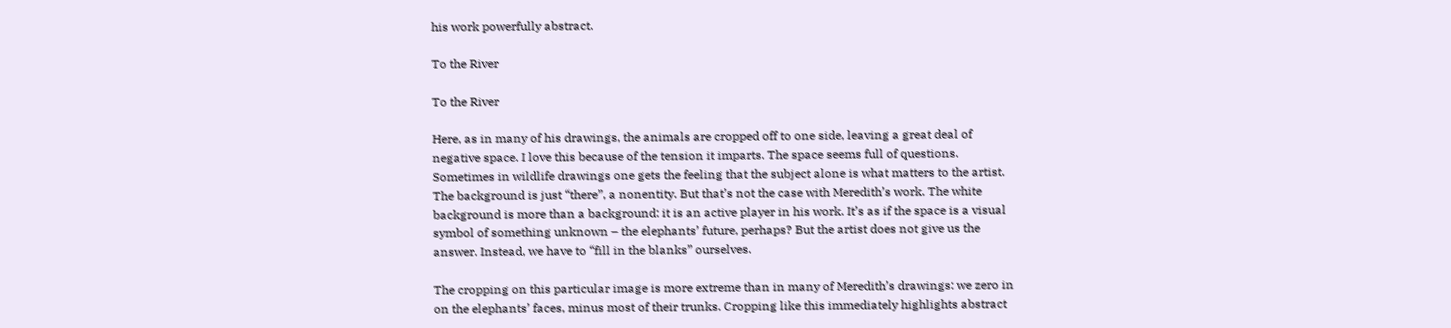his work powerfully abstract.

To the River

To the River

Here, as in many of his drawings, the animals are cropped off to one side, leaving a great deal of negative space. I love this because of the tension it imparts. The space seems full of questions. Sometimes in wildlife drawings one gets the feeling that the subject alone is what matters to the artist. The background is just “there”, a nonentity. But that’s not the case with Meredith’s work. The white background is more than a background: it is an active player in his work. It’s as if the space is a visual symbol of something unknown – the elephants’ future, perhaps? But the artist does not give us the answer. Instead, we have to “fill in the blanks” ourselves.

The cropping on this particular image is more extreme than in many of Meredith’s drawings: we zero in on the elephants’ faces, minus most of their trunks. Cropping like this immediately highlights abstract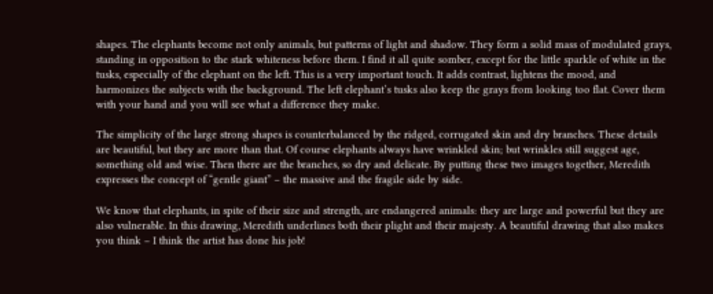shapes. The elephants become not only animals, but patterns of light and shadow. They form a solid mass of modulated grays, standing in opposition to the stark whiteness before them. I find it all quite somber, except for the little sparkle of white in the tusks, especially of the elephant on the left. This is a very important touch. It adds contrast, lightens the mood, and harmonizes the subjects with the background. The left elephant’s tusks also keep the grays from looking too flat. Cover them with your hand and you will see what a difference they make.

The simplicity of the large strong shapes is counterbalanced by the ridged, corrugated skin and dry branches. These details are beautiful, but they are more than that. Of course elephants always have wrinkled skin; but wrinkles still suggest age, something old and wise. Then there are the branches, so dry and delicate. By putting these two images together, Meredith expresses the concept of “gentle giant” – the massive and the fragile side by side.

We know that elephants, in spite of their size and strength, are endangered animals: they are large and powerful but they are also vulnerable. In this drawing, Meredith underlines both their plight and their majesty. A beautiful drawing that also makes you think – I think the artist has done his job!